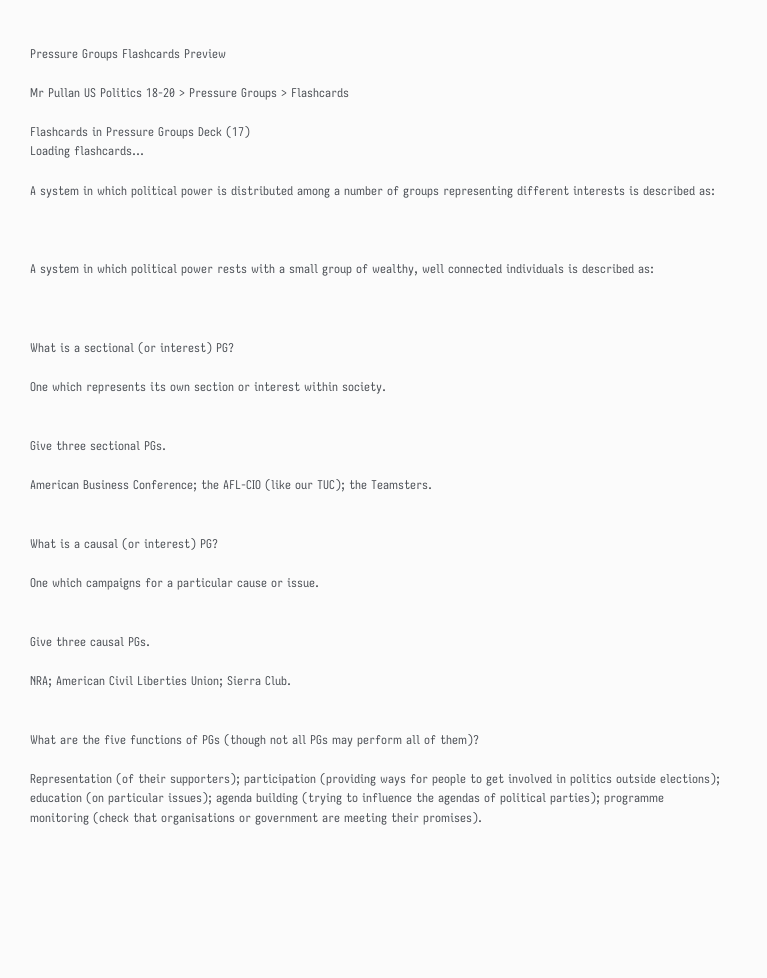Pressure Groups Flashcards Preview

Mr Pullan US Politics 18-20 > Pressure Groups > Flashcards

Flashcards in Pressure Groups Deck (17)
Loading flashcards...

A system in which political power is distributed among a number of groups representing different interests is described as:



A system in which political power rests with a small group of wealthy, well connected individuals is described as:



What is a sectional (or interest) PG?

One which represents its own section or interest within society.


Give three sectional PGs.

American Business Conference; the AFL-CIO (like our TUC); the Teamsters.


What is a causal (or interest) PG?

One which campaigns for a particular cause or issue.


Give three causal PGs.

NRA; American Civil Liberties Union; Sierra Club.


What are the five functions of PGs (though not all PGs may perform all of them)?

Representation (of their supporters); participation (providing ways for people to get involved in politics outside elections); education (on particular issues); agenda building (trying to influence the agendas of political parties); programme monitoring (check that organisations or government are meeting their promises).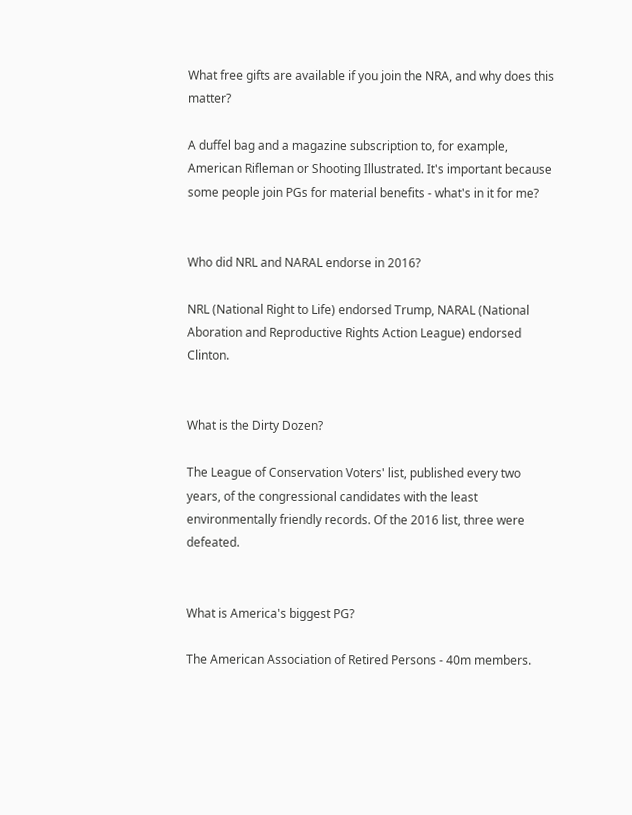What free gifts are available if you join the NRA, and why does this matter?

A duffel bag and a magazine subscription to, for example, American Rifleman or Shooting Illustrated. It's important because some people join PGs for material benefits - what's in it for me?


Who did NRL and NARAL endorse in 2016?

NRL (National Right to Life) endorsed Trump, NARAL (National Aboration and Reproductive Rights Action League) endorsed Clinton.


What is the Dirty Dozen?

The League of Conservation Voters' list, published every two years, of the congressional candidates with the least environmentally friendly records. Of the 2016 list, three were defeated.


What is America's biggest PG?

The American Association of Retired Persons - 40m members.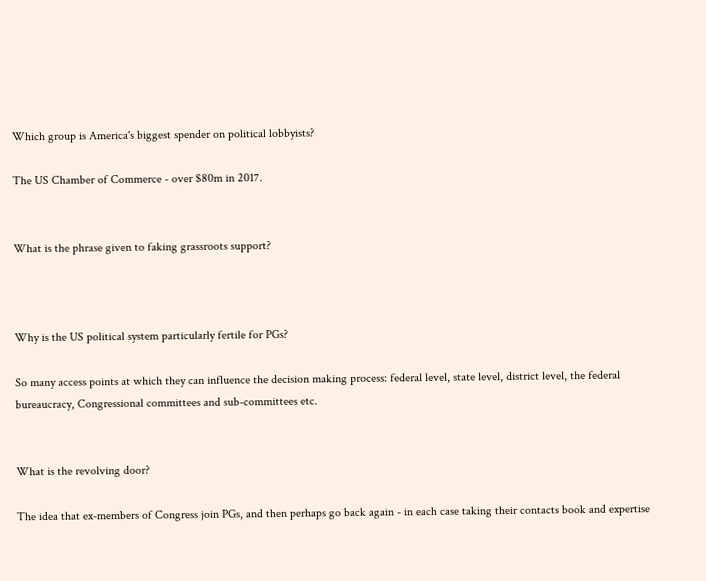Which group is America's biggest spender on political lobbyists?

The US Chamber of Commerce - over $80m in 2017.


What is the phrase given to faking grassroots support?



Why is the US political system particularly fertile for PGs?

So many access points at which they can influence the decision making process: federal level, state level, district level, the federal bureaucracy, Congressional committees and sub-committees etc.


What is the revolving door?

The idea that ex-members of Congress join PGs, and then perhaps go back again - in each case taking their contacts book and expertise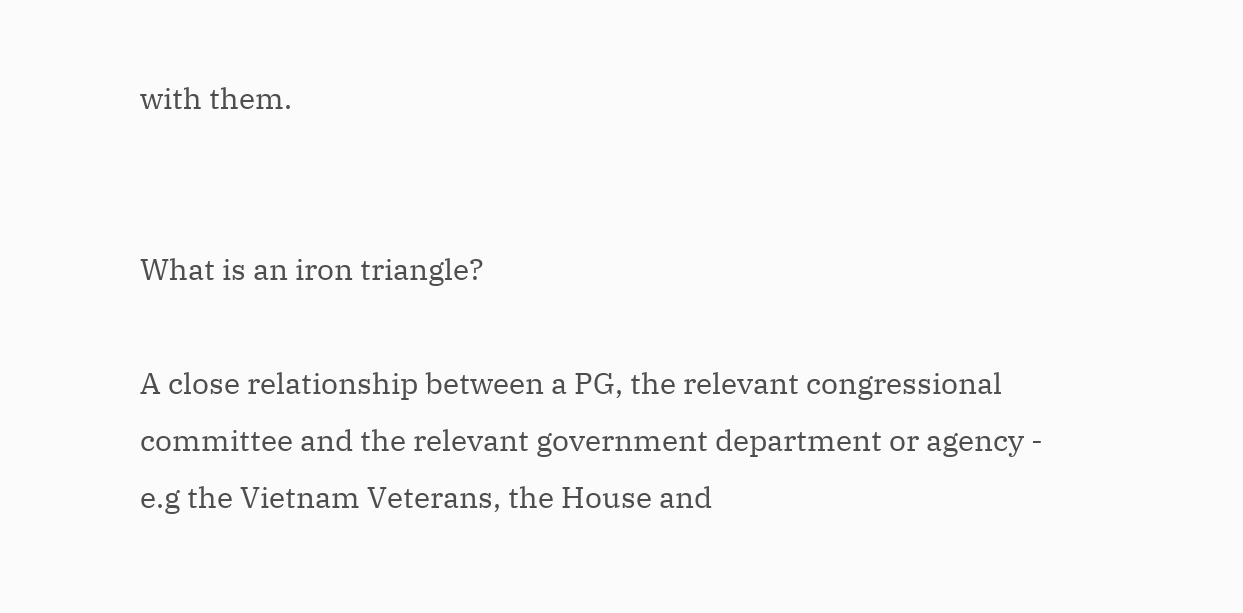with them.


What is an iron triangle?

A close relationship between a PG, the relevant congressional committee and the relevant government department or agency - e.g the Vietnam Veterans, the House and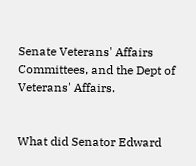Senate Veterans' Affairs Committees, and the Dept of Veterans' Affairs.


What did Senator Edward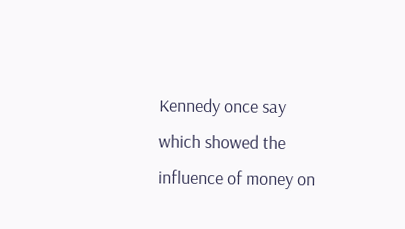Kennedy once say which showed the influence of money on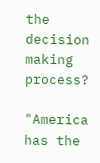the decision making process?

"America has the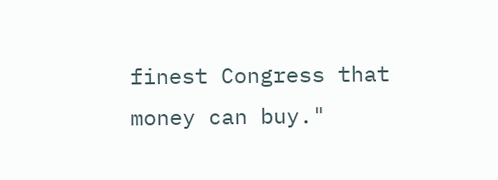finest Congress that money can buy."